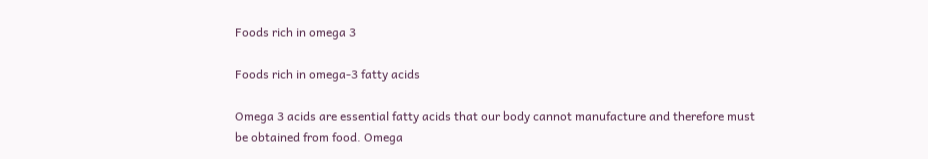Foods rich in omega 3

Foods rich in omega-3 fatty acids

Omega 3 acids are essential fatty acids that our body cannot manufacture and therefore must be obtained from food. Omega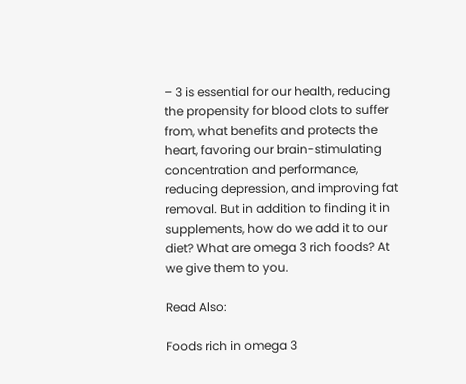– 3 is essential for our health, reducing the propensity for blood clots to suffer from, what benefits and protects the heart, favoring our brain-stimulating concentration and performance, reducing depression, and improving fat removal. But in addition to finding it in supplements, how do we add it to our diet? What are omega 3 rich foods? At we give them to you.

Read Also:

Foods rich in omega 3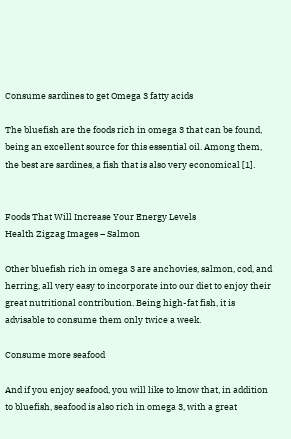Consume sardines to get Omega 3 fatty acids

The bluefish are the foods rich in omega 3 that can be found, being an excellent source for this essential oil. Among them, the best are sardines, a fish that is also very economical [1].


Foods That Will Increase Your Energy Levels
Health Zigzag Images – Salmon

Other bluefish rich in omega 3 are anchovies, salmon, cod, and herring, all very easy to incorporate into our diet to enjoy their great nutritional contribution. Being high-fat fish, it is advisable to consume them only twice a week.

Consume more seafood

And if you enjoy seafood, you will like to know that, in addition to bluefish, seafood is also rich in omega 3, with a great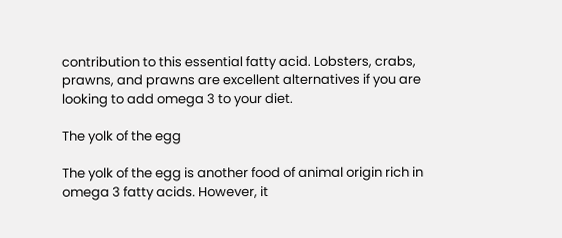contribution to this essential fatty acid. Lobsters, crabs, prawns, and prawns are excellent alternatives if you are looking to add omega 3 to your diet.

The yolk of the egg

The yolk of the egg is another food of animal origin rich in omega 3 fatty acids. However, it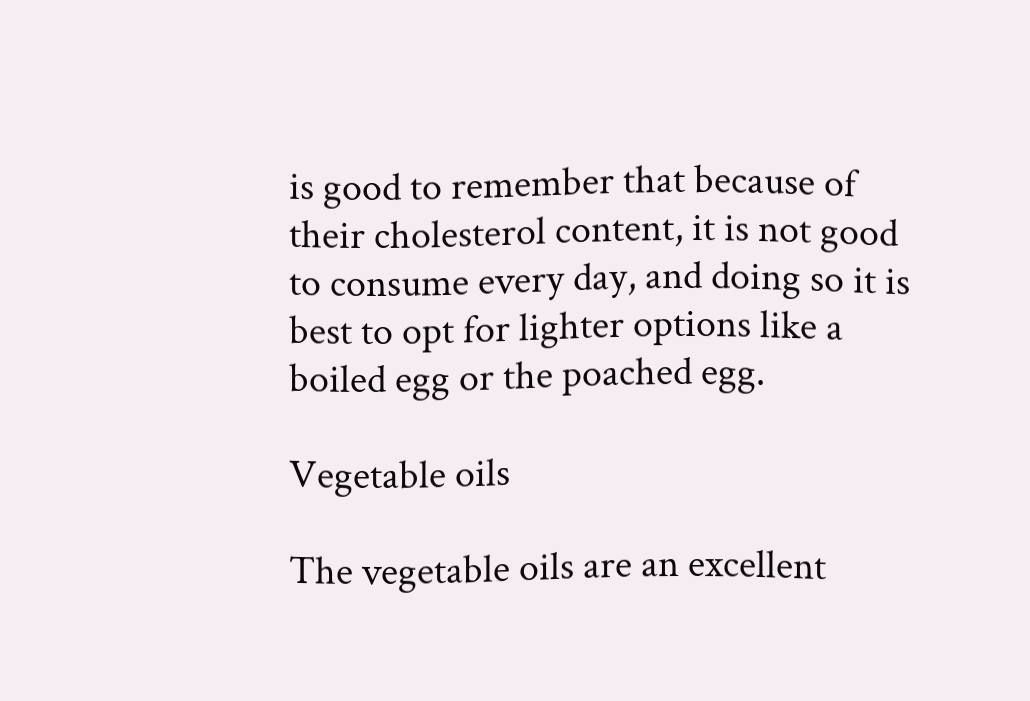is good to remember that because of their cholesterol content, it is not good to consume every day, and doing so it is best to opt for lighter options like a boiled egg or the poached egg.

Vegetable oils

The vegetable oils are an excellent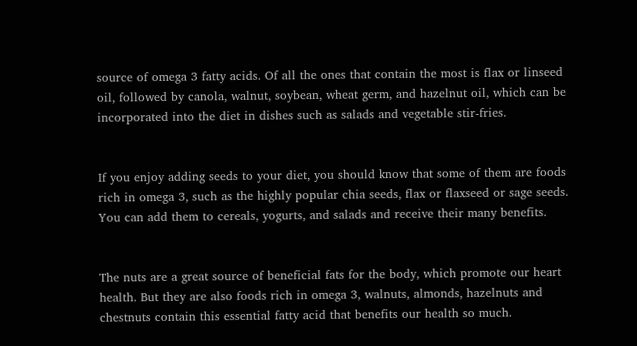source of omega 3 fatty acids. Of all the ones that contain the most is flax or linseed oil, followed by canola, walnut, soybean, wheat germ, and hazelnut oil, which can be incorporated into the diet in dishes such as salads and vegetable stir-fries.


If you enjoy adding seeds to your diet, you should know that some of them are foods rich in omega 3, such as the highly popular chia seeds, flax or flaxseed or sage seeds. You can add them to cereals, yogurts, and salads and receive their many benefits.


The nuts are a great source of beneficial fats for the body, which promote our heart health. But they are also foods rich in omega 3, walnuts, almonds, hazelnuts and chestnuts contain this essential fatty acid that benefits our health so much.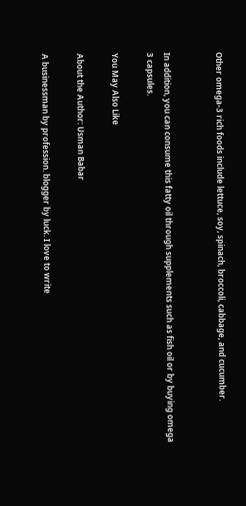Other omega-3 rich foods include lettuce, soy, spinach, broccoli, cabbage, and cucumber.


In addition, you can consume this fatty oil through supplements such as fish oil or by buying omega 3 capsules.

You May Also Like

About the Author: Usman Babar

A businessman by profession. blogger by luck. I love to write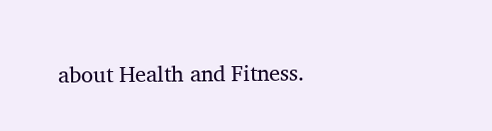about Health and Fitness.